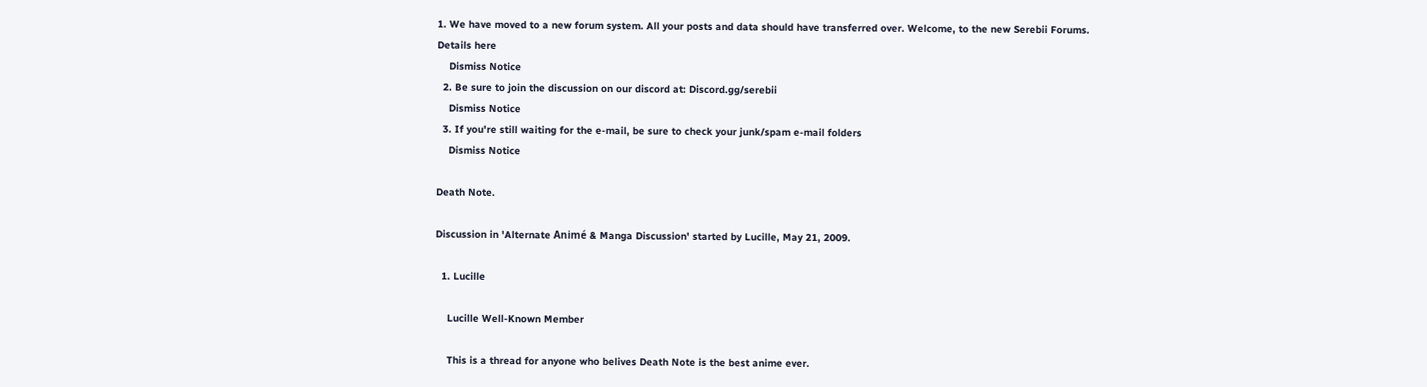1. We have moved to a new forum system. All your posts and data should have transferred over. Welcome, to the new Serebii Forums. Details here
    Dismiss Notice
  2. Be sure to join the discussion on our discord at: Discord.gg/serebii
    Dismiss Notice
  3. If you're still waiting for the e-mail, be sure to check your junk/spam e-mail folders
    Dismiss Notice

Death Note.

Discussion in 'Alternate Animé & Manga Discussion' started by Lucille, May 21, 2009.

  1. Lucille

    Lucille Well-Known Member

    This is a thread for anyone who belives Death Note is the best anime ever.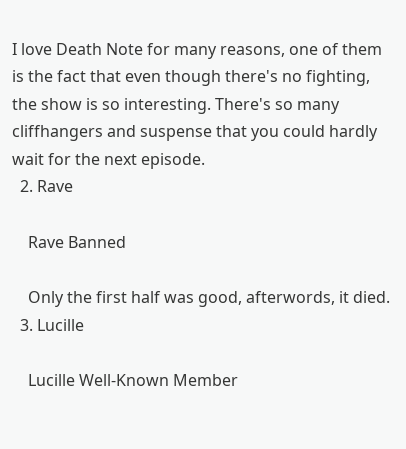I love Death Note for many reasons, one of them is the fact that even though there's no fighting, the show is so interesting. There's so many cliffhangers and suspense that you could hardly wait for the next episode.
  2. Rave

    Rave Banned

    Only the first half was good, afterwords, it died.
  3. Lucille

    Lucille Well-Known Member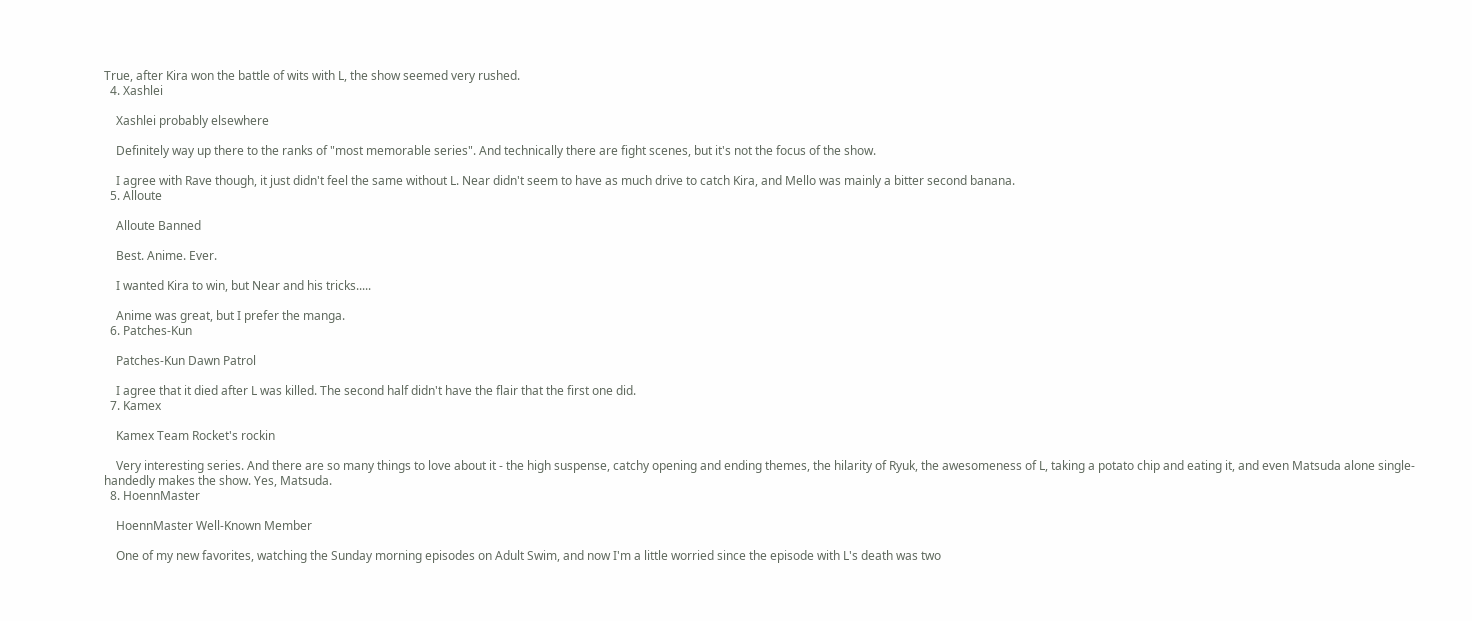True, after Kira won the battle of wits with L, the show seemed very rushed.
  4. Xashlei

    Xashlei probably elsewhere

    Definitely way up there to the ranks of "most memorable series". And technically there are fight scenes, but it's not the focus of the show.

    I agree with Rave though, it just didn't feel the same without L. Near didn't seem to have as much drive to catch Kira, and Mello was mainly a bitter second banana.
  5. Alloute

    Alloute Banned

    Best. Anime. Ever.

    I wanted Kira to win, but Near and his tricks.....

    Anime was great, but I prefer the manga.
  6. Patches-Kun

    Patches-Kun Dawn Patrol

    I agree that it died after L was killed. The second half didn't have the flair that the first one did.
  7. Kamex

    Kamex Team Rocket's rockin

    Very interesting series. And there are so many things to love about it - the high suspense, catchy opening and ending themes, the hilarity of Ryuk, the awesomeness of L, taking a potato chip and eating it, and even Matsuda alone single-handedly makes the show. Yes, Matsuda.
  8. HoennMaster

    HoennMaster Well-Known Member

    One of my new favorites, watching the Sunday morning episodes on Adult Swim, and now I'm a little worried since the episode with L's death was two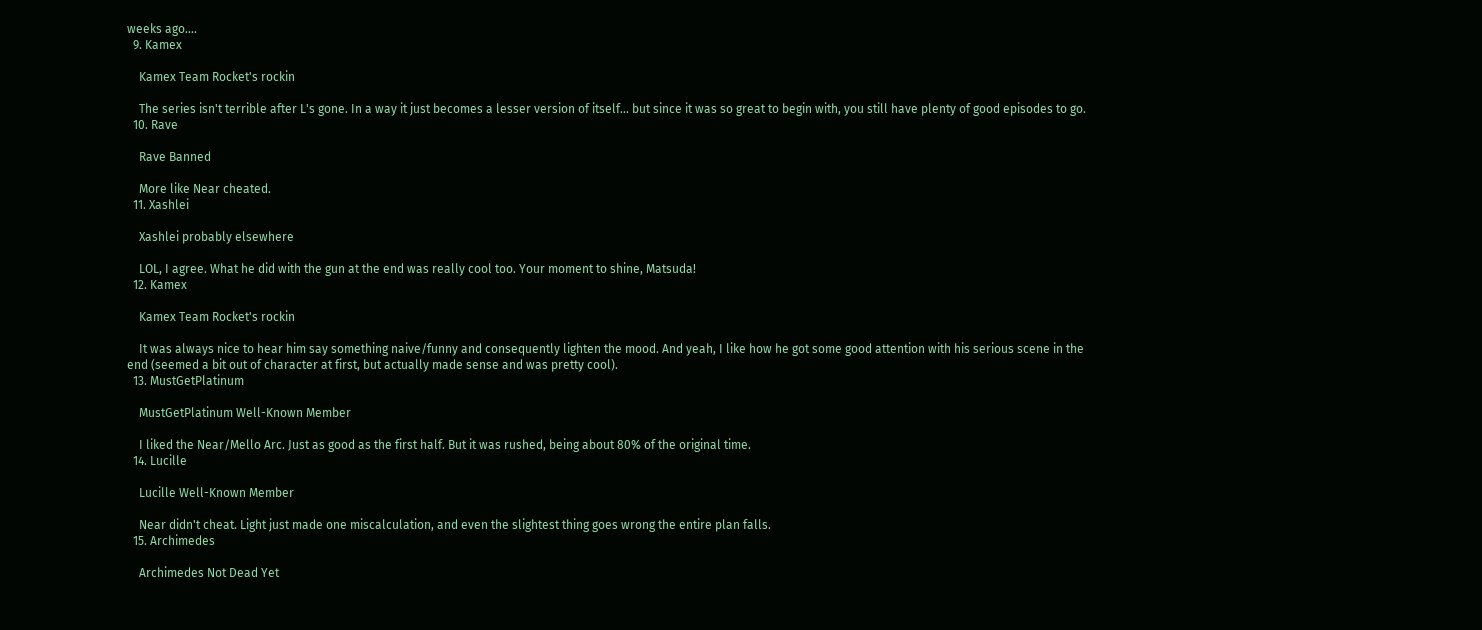weeks ago....
  9. Kamex

    Kamex Team Rocket's rockin

    The series isn't terrible after L's gone. In a way it just becomes a lesser version of itself... but since it was so great to begin with, you still have plenty of good episodes to go.
  10. Rave

    Rave Banned

    More like Near cheated.
  11. Xashlei

    Xashlei probably elsewhere

    LOL, I agree. What he did with the gun at the end was really cool too. Your moment to shine, Matsuda!
  12. Kamex

    Kamex Team Rocket's rockin

    It was always nice to hear him say something naive/funny and consequently lighten the mood. And yeah, I like how he got some good attention with his serious scene in the end (seemed a bit out of character at first, but actually made sense and was pretty cool).
  13. MustGetPlatinum

    MustGetPlatinum Well-Known Member

    I liked the Near/Mello Arc. Just as good as the first half. But it was rushed, being about 80% of the original time.
  14. Lucille

    Lucille Well-Known Member

    Near didn't cheat. Light just made one miscalculation, and even the slightest thing goes wrong the entire plan falls.
  15. Archimedes

    Archimedes Not Dead Yet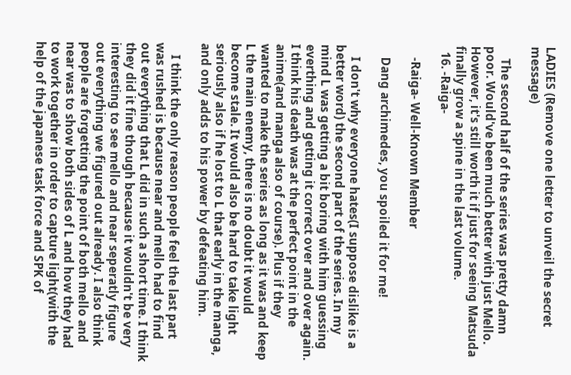LADIES (Remove one letter to unveil the secret message)

    The second half of the series was pretty damn poor. Would've been much better with just Mello. However, it's still worth it if just for seeing Matsuda finally grow a spine in the last volume.
  16. -Raiga-

    -Raiga- Well-Known Member

    Dang archimedes, you spoiled it for me!

    I don't why everyone hates(I suppose dislike is a better word) the second part of the series. In my mind L was getting a bit boring with him guessing everthing and getting it correct over and over again. I think his death was at the perfect point in the anime(and manga also of course). Plus if they wanted to make the series as long as it was and keep L the main enemy, there is no doubt it would become stale. It would also be hard to take light seriously also if he lost to L that early in the manga, and only adds to his power by defeating him.

    I think the only reason people feel the last part was rushed is because near and mello had to find out everything that L did in such a short time. I think they did it fine though because it wouldn't be very interesting to see mello and near seperatly figure out everything we figured out already. I also think people are forgetting the point of both mello and near was to show both sides of L and how they had to work together in order to capture light(with the help of the japanese task force and SPK of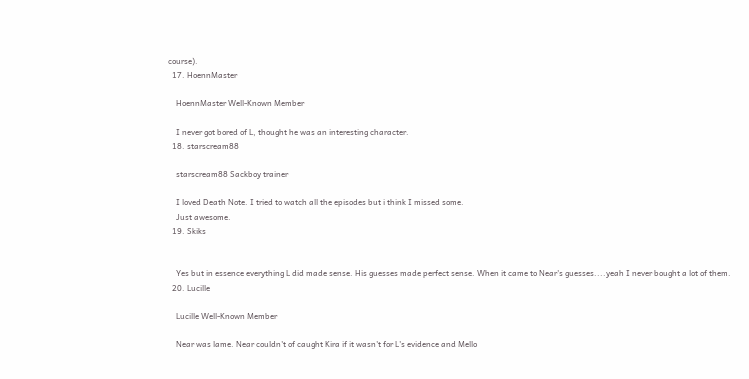course).
  17. HoennMaster

    HoennMaster Well-Known Member

    I never got bored of L, thought he was an interesting character.
  18. starscream88

    starscream88 Sackboy trainer

    I loved Death Note. I tried to watch all the episodes but i think I missed some.
    Just awesome.
  19. Skiks


    Yes but in essence everything L did made sense. His guesses made perfect sense. When it came to Near's guesses....yeah I never bought a lot of them.
  20. Lucille

    Lucille Well-Known Member

    Near was lame. Near couldn't of caught Kira if it wasn't for L's evidence and Mello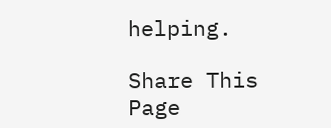helping.

Share This Page